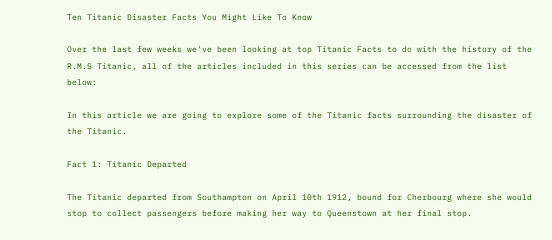Ten Titanic Disaster Facts You Might Like To Know

Over the last few weeks we've been looking at top Titanic Facts to do with the history of the R.M.S Titanic, all of the articles included in this series can be accessed from the list below:

In this article we are going to explore some of the Titanic facts surrounding the disaster of the Titanic.

Fact 1: Titanic Departed

The Titanic departed from Southampton on April 10th 1912, bound for Cherbourg where she would stop to collect passengers before making her way to Queenstown at her final stop.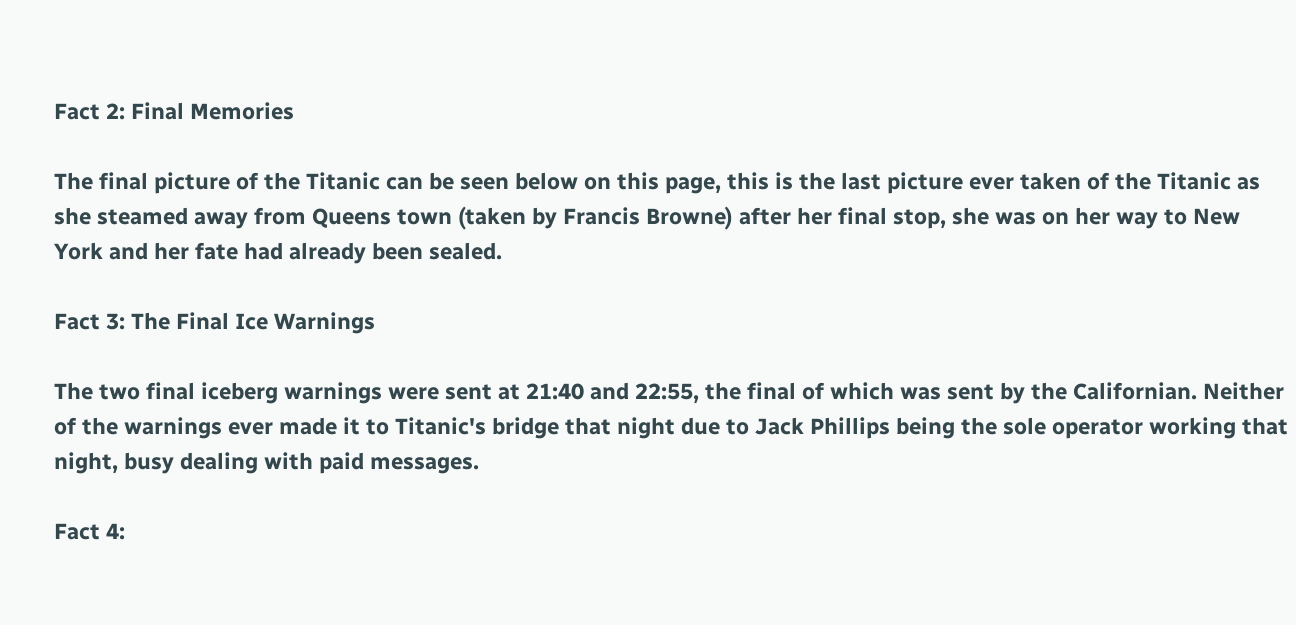Fact 2: Final Memories

The final picture of the Titanic can be seen below on this page, this is the last picture ever taken of the Titanic as she steamed away from Queens town (taken by Francis Browne) after her final stop, she was on her way to New York and her fate had already been sealed.

Fact 3: The Final Ice Warnings

The two final iceberg warnings were sent at 21:40 and 22:55, the final of which was sent by the Californian. Neither of the warnings ever made it to Titanic's bridge that night due to Jack Phillips being the sole operator working that night, busy dealing with paid messages.

Fact 4: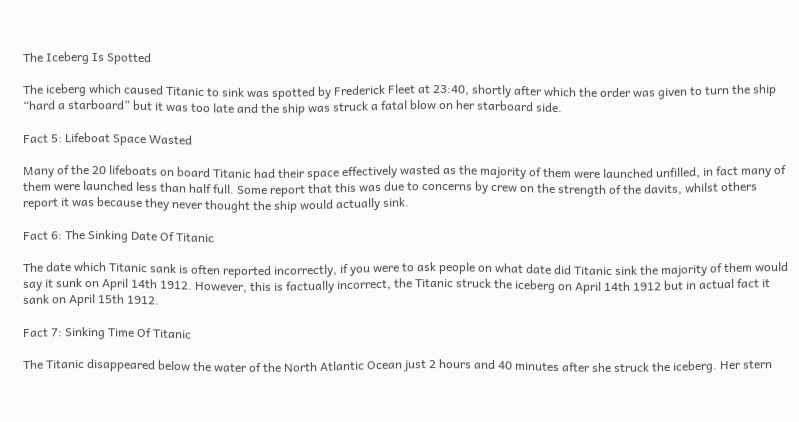The Iceberg Is Spotted

The iceberg which caused Titanic to sink was spotted by Frederick Fleet at 23:40, shortly after which the order was given to turn the ship “hard a starboard” but it was too late and the ship was struck a fatal blow on her starboard side.

Fact 5: Lifeboat Space Wasted

Many of the 20 lifeboats on board Titanic had their space effectively wasted as the majority of them were launched unfilled, in fact many of them were launched less than half full. Some report that this was due to concerns by crew on the strength of the davits, whilst others report it was because they never thought the ship would actually sink.

Fact 6: The Sinking Date Of Titanic

The date which Titanic sank is often reported incorrectly, if you were to ask people on what date did Titanic sink the majority of them would say it sunk on April 14th 1912. However, this is factually incorrect, the Titanic struck the iceberg on April 14th 1912 but in actual fact it sank on April 15th 1912.

Fact 7: Sinking Time Of Titanic

The Titanic disappeared below the water of the North Atlantic Ocean just 2 hours and 40 minutes after she struck the iceberg. Her stern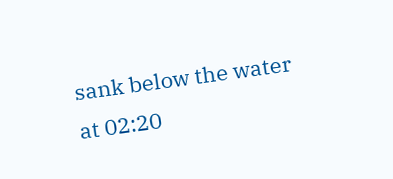sank below the water at 02:20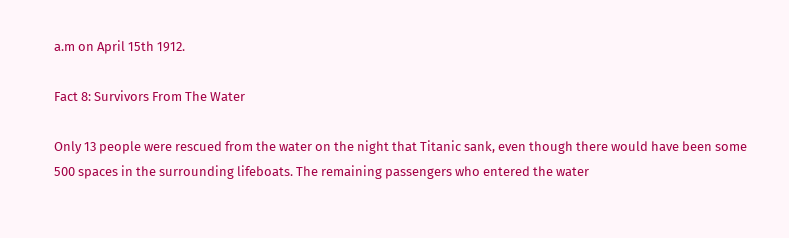a.m on April 15th 1912.

Fact 8: Survivors From The Water

Only 13 people were rescued from the water on the night that Titanic sank, even though there would have been some 500 spaces in the surrounding lifeboats. The remaining passengers who entered the water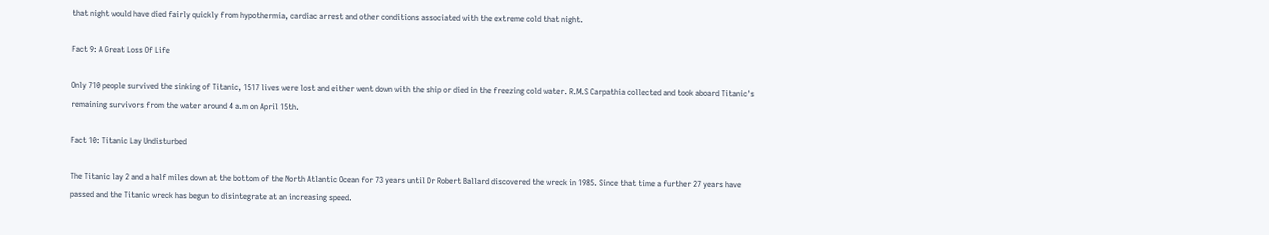that night would have died fairly quickly from hypothermia, cardiac arrest and other conditions associated with the extreme cold that night.

Fact 9: A Great Loss Of Life

Only 710 people survived the sinking of Titanic, 1517 lives were lost and either went down with the ship or died in the freezing cold water. R.M.S Carpathia collected and took aboard Titanic's remaining survivors from the water around 4 a.m on April 15th.

Fact 10: Titanic Lay Undisturbed

The Titanic lay 2 and a half miles down at the bottom of the North Atlantic Ocean for 73 years until Dr Robert Ballard discovered the wreck in 1985. Since that time a further 27 years have passed and the Titanic wreck has begun to disintegrate at an increasing speed.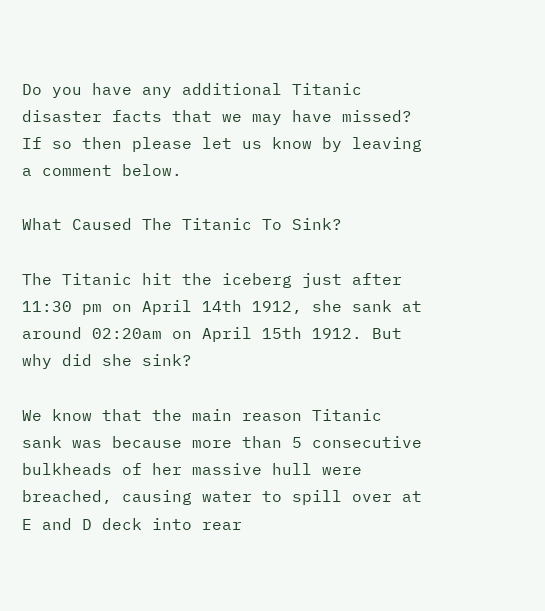Do you have any additional Titanic disaster facts that we may have missed? If so then please let us know by leaving a comment below.

What Caused The Titanic To Sink?

The Titanic hit the iceberg just after 11:30 pm on April 14th 1912, she sank at around 02:20am on April 15th 1912. But why did she sink?

We know that the main reason Titanic sank was because more than 5 consecutive bulkheads of her massive hull were breached, causing water to spill over at E and D deck into rear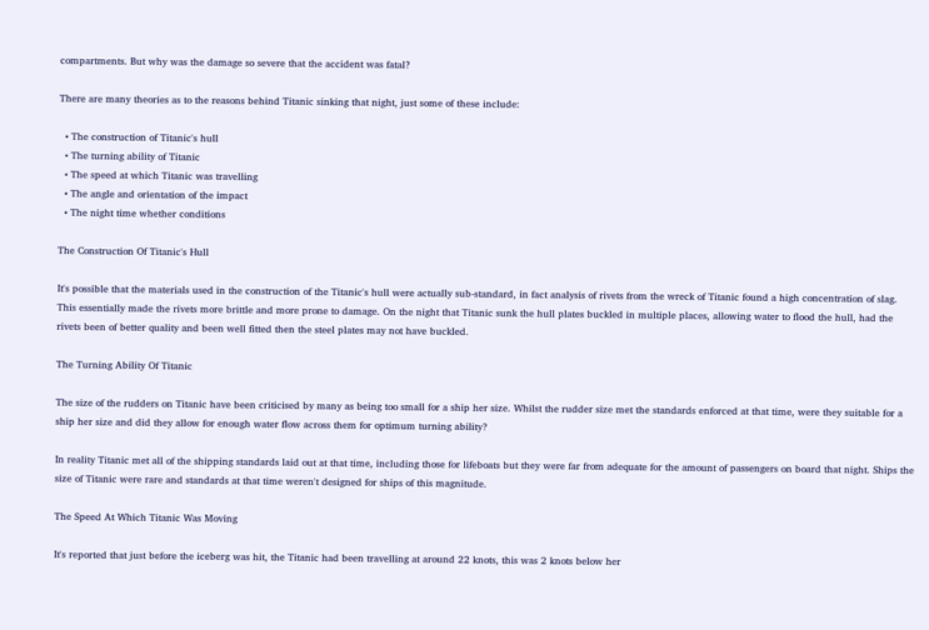compartments. But why was the damage so severe that the accident was fatal?

There are many theories as to the reasons behind Titanic sinking that night, just some of these include:

  • The construction of Titanic's hull
  • The turning ability of Titanic
  • The speed at which Titanic was travelling
  • The angle and orientation of the impact
  • The night time whether conditions

The Construction Of Titanic's Hull

It's possible that the materials used in the construction of the Titanic's hull were actually sub-standard, in fact analysis of rivets from the wreck of Titanic found a high concentration of slag. This essentially made the rivets more brittle and more prone to damage. On the night that Titanic sunk the hull plates buckled in multiple places, allowing water to flood the hull, had the rivets been of better quality and been well fitted then the steel plates may not have buckled.

The Turning Ability Of Titanic

The size of the rudders on Titanic have been criticised by many as being too small for a ship her size. Whilst the rudder size met the standards enforced at that time, were they suitable for a ship her size and did they allow for enough water flow across them for optimum turning ability?

In reality Titanic met all of the shipping standards laid out at that time, including those for lifeboats but they were far from adequate for the amount of passengers on board that night. Ships the size of Titanic were rare and standards at that time weren't designed for ships of this magnitude.

The Speed At Which Titanic Was Moving

It's reported that just before the iceberg was hit, the Titanic had been travelling at around 22 knots, this was 2 knots below her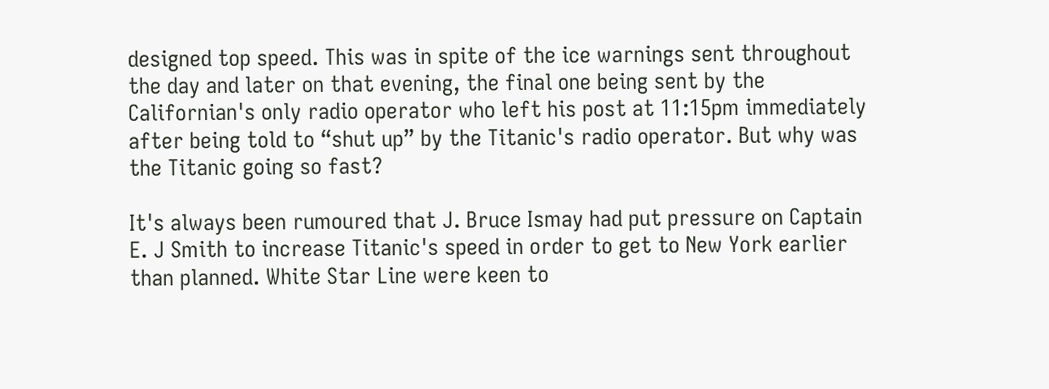designed top speed. This was in spite of the ice warnings sent throughout the day and later on that evening, the final one being sent by the Californian's only radio operator who left his post at 11:15pm immediately after being told to “shut up” by the Titanic's radio operator. But why was the Titanic going so fast?

It's always been rumoured that J. Bruce Ismay had put pressure on Captain E. J Smith to increase Titanic's speed in order to get to New York earlier than planned. White Star Line were keen to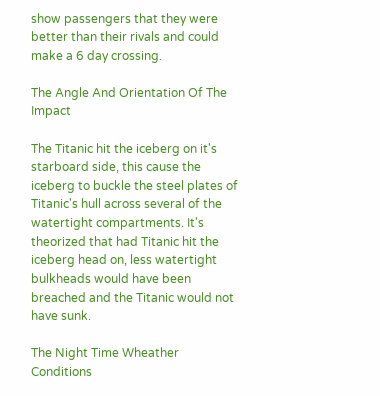show passengers that they were better than their rivals and could make a 6 day crossing.

The Angle And Orientation Of The Impact

The Titanic hit the iceberg on it's starboard side, this cause the iceberg to buckle the steel plates of Titanic's hull across several of the watertight compartments. It's theorized that had Titanic hit the iceberg head on, less watertight bulkheads would have been breached and the Titanic would not have sunk.

The Night Time Wheather Conditions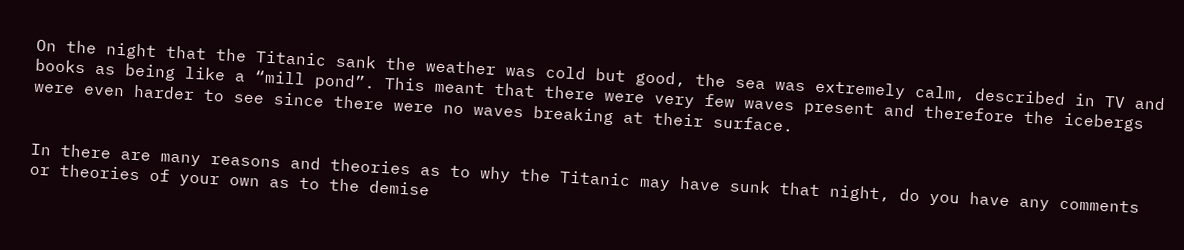On the night that the Titanic sank the weather was cold but good, the sea was extremely calm, described in TV and books as being like a “mill pond”. This meant that there were very few waves present and therefore the icebergs were even harder to see since there were no waves breaking at their surface.


In there are many reasons and theories as to why the Titanic may have sunk that night, do you have any comments or theories of your own as to the demise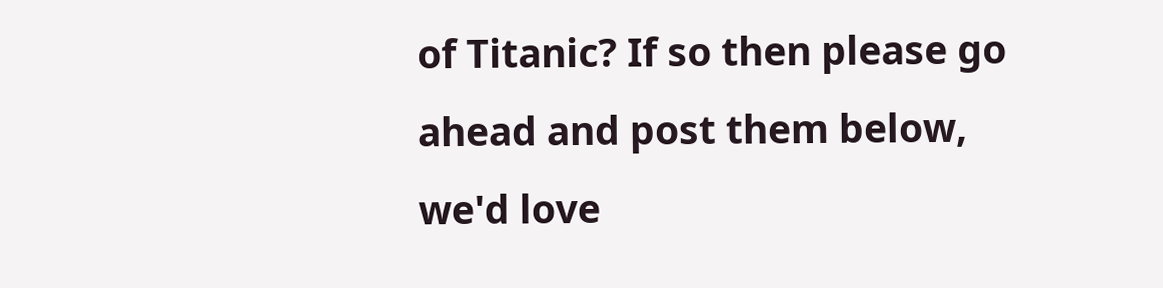of Titanic? If so then please go ahead and post them below, we'd love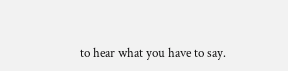to hear what you have to say.